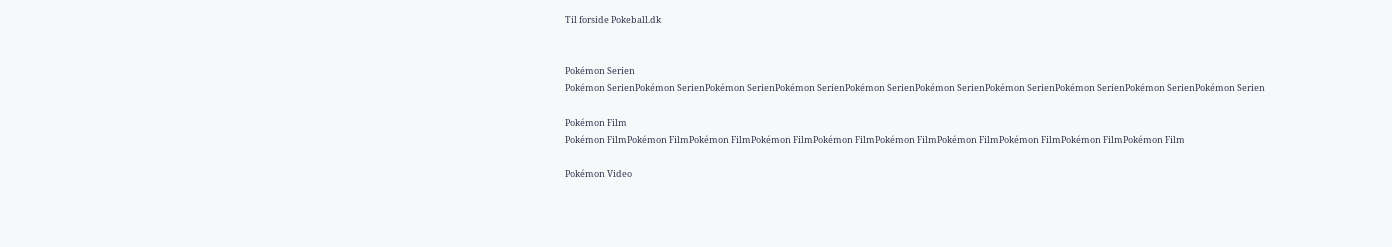Til forside Pokeball.dk


Pokémon Serien
Pokémon SerienPokémon SerienPokémon SerienPokémon SerienPokémon SerienPokémon SerienPokémon SerienPokémon SerienPokémon SerienPokémon Serien

Pokémon Film
Pokémon FilmPokémon FilmPokémon FilmPokémon FilmPokémon FilmPokémon FilmPokémon FilmPokémon FilmPokémon FilmPokémon Film

Pokémon Video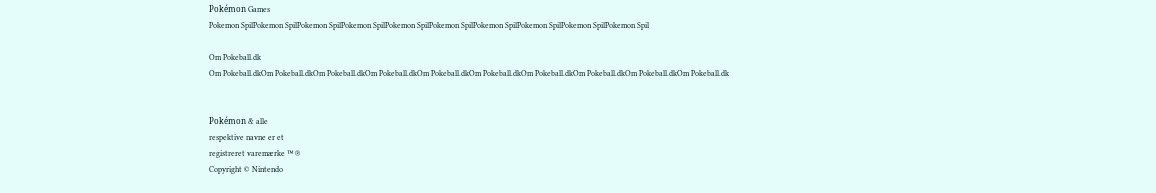Pokémon Games
Pokemon SpilPokemon SpilPokemon SpilPokemon SpilPokemon SpilPokemon SpilPokemon SpilPokemon SpilPokemon SpilPokemon Spil

Om Pokeball.dk
Om Pokeball.dkOm Pokeball.dkOm Pokeball.dkOm Pokeball.dkOm Pokeball.dkOm Pokeball.dkOm Pokeball.dkOm Pokeball.dkOm Pokeball.dkOm Pokeball.dk


Pokémon & alle
respektive navne er et
registreret varemærke ™ ®
Copyright © Nintendo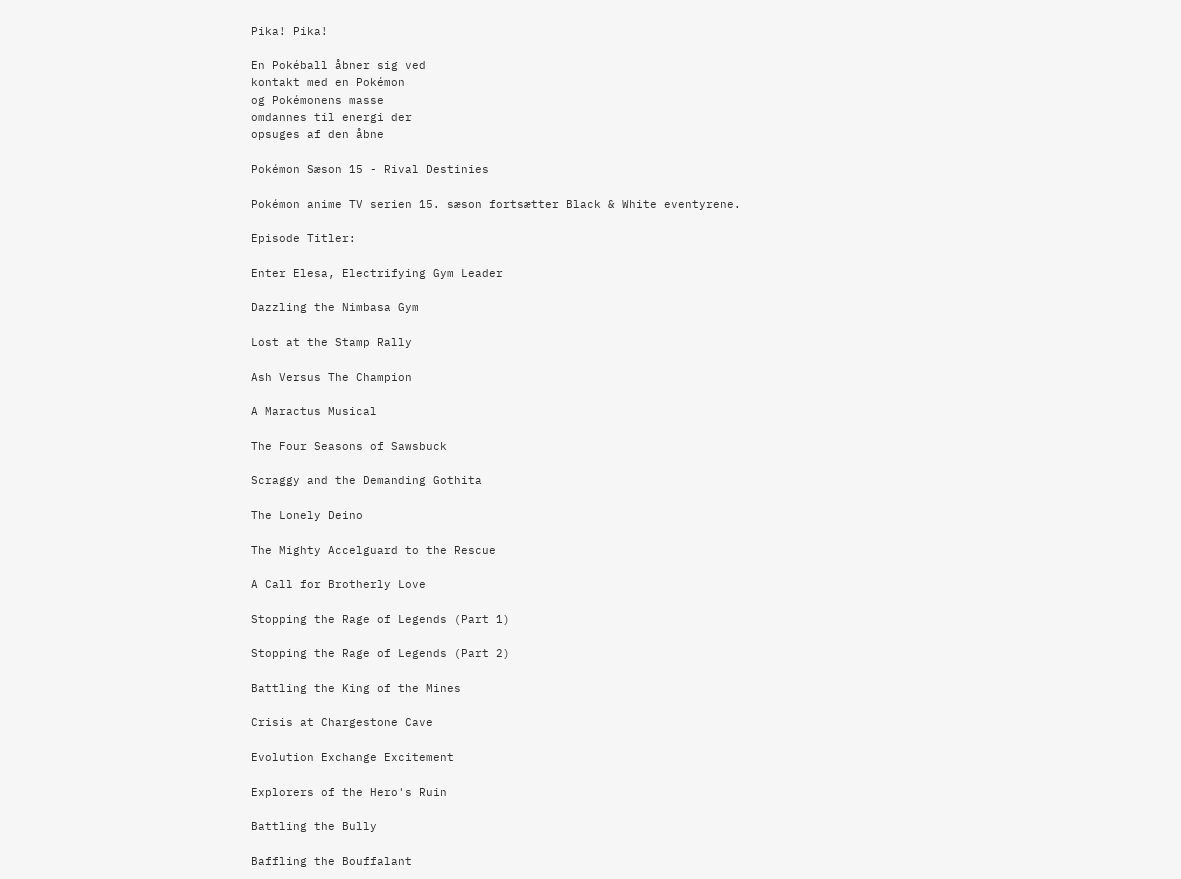Pika! Pika!

En Pokéball åbner sig ved
kontakt med en Pokémon
og Pokémonens masse
omdannes til energi der
opsuges af den åbne

Pokémon Sæson 15 - Rival Destinies

Pokémon anime TV serien 15. sæson fortsætter Black & White eventyrene.

Episode Titler:

Enter Elesa, Electrifying Gym Leader

Dazzling the Nimbasa Gym

Lost at the Stamp Rally

Ash Versus The Champion

A Maractus Musical

The Four Seasons of Sawsbuck

Scraggy and the Demanding Gothita

The Lonely Deino

The Mighty Accelguard to the Rescue

A Call for Brotherly Love

Stopping the Rage of Legends (Part 1)

Stopping the Rage of Legends (Part 2)

Battling the King of the Mines

Crisis at Chargestone Cave

Evolution Exchange Excitement

Explorers of the Hero's Ruin

Battling the Bully

Baffling the Bouffalant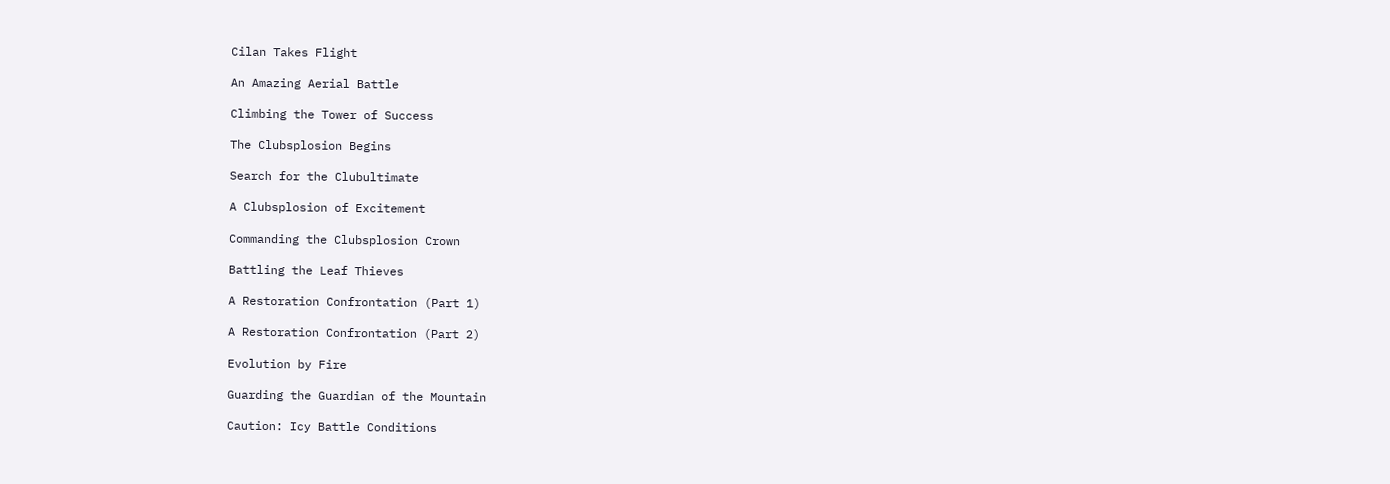Cilan Takes Flight

An Amazing Aerial Battle

Climbing the Tower of Success

The Clubsplosion Begins

Search for the Clubultimate

A Clubsplosion of Excitement

Commanding the Clubsplosion Crown

Battling the Leaf Thieves

A Restoration Confrontation (Part 1)

A Restoration Confrontation (Part 2)

Evolution by Fire

Guarding the Guardian of the Mountain

Caution: Icy Battle Conditions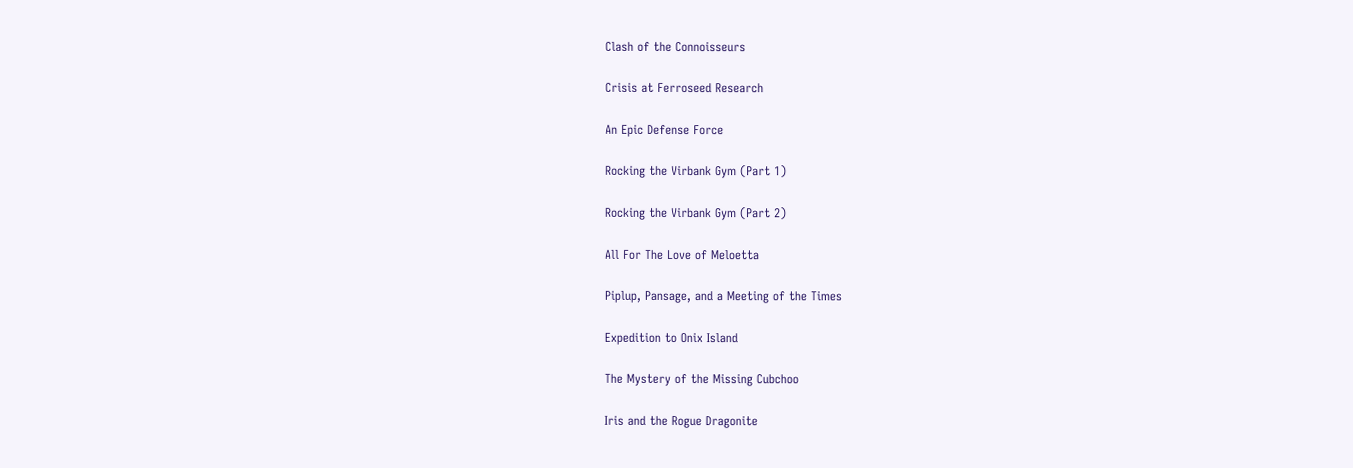Clash of the Connoisseurs

Crisis at Ferroseed Research

An Epic Defense Force

Rocking the Virbank Gym (Part 1)

Rocking the Virbank Gym (Part 2)

All For The Love of Meloetta

Piplup, Pansage, and a Meeting of the Times

Expedition to Onix Island

The Mystery of the Missing Cubchoo

Iris and the Rogue Dragonite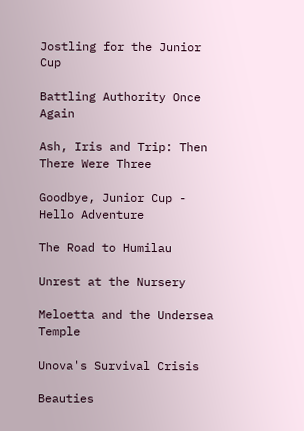Jostling for the Junior Cup

Battling Authority Once Again

Ash, Iris and Trip: Then There Were Three

Goodbye, Junior Cup - Hello Adventure

The Road to Humilau

Unrest at the Nursery

Meloetta and the Undersea Temple

Unova's Survival Crisis

Beauties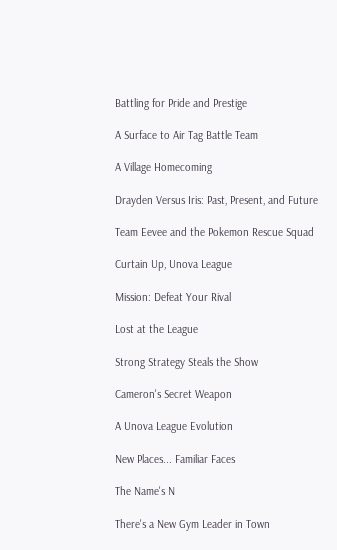Battling for Pride and Prestige

A Surface to Air Tag Battle Team

A Village Homecoming

Drayden Versus Iris: Past, Present, and Future

Team Eevee and the Pokemon Rescue Squad

Curtain Up, Unova League

Mission: Defeat Your Rival

Lost at the League

Strong Strategy Steals the Show

Cameron's Secret Weapon

A Unova League Evolution

New Places... Familiar Faces

The Name's N

There's a New Gym Leader in Town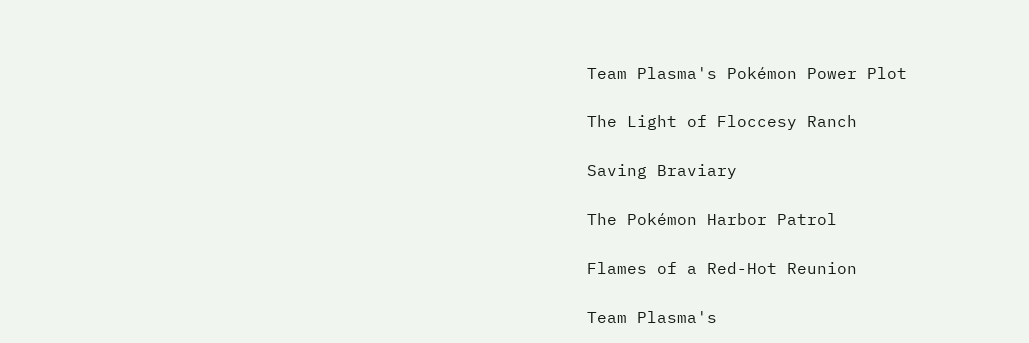Team Plasma's Pokémon Power Plot

The Light of Floccesy Ranch

Saving Braviary

The Pokémon Harbor Patrol

Flames of a Red-Hot Reunion

Team Plasma's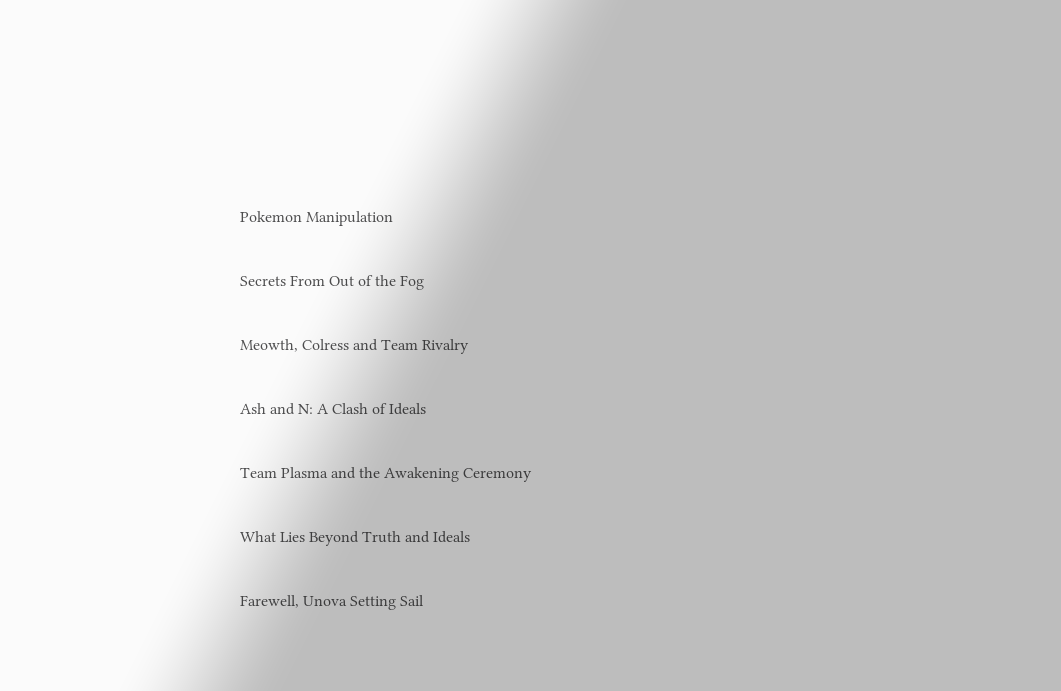Pokemon Manipulation

Secrets From Out of the Fog

Meowth, Colress and Team Rivalry

Ash and N: A Clash of Ideals

Team Plasma and the Awakening Ceremony

What Lies Beyond Truth and Ideals

Farewell, Unova Setting Sail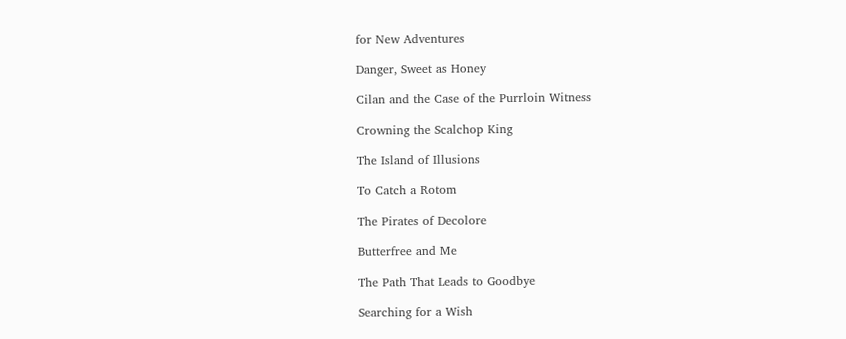for New Adventures

Danger, Sweet as Honey

Cilan and the Case of the Purrloin Witness

Crowning the Scalchop King

The Island of Illusions

To Catch a Rotom

The Pirates of Decolore

Butterfree and Me

The Path That Leads to Goodbye

Searching for a Wish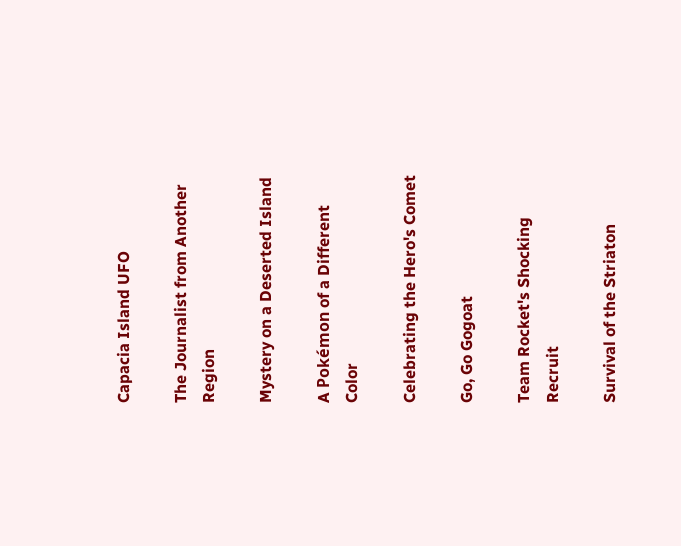Capacia Island UFO

The Journalist from Another Region

Mystery on a Deserted Island

A Pokémon of a Different Color

Celebrating the Hero's Comet

Go, Go Gogoat

Team Rocket's Shocking Recruit

Survival of the Striaton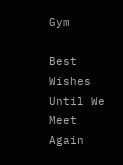Gym

Best Wishes Until We Meet Again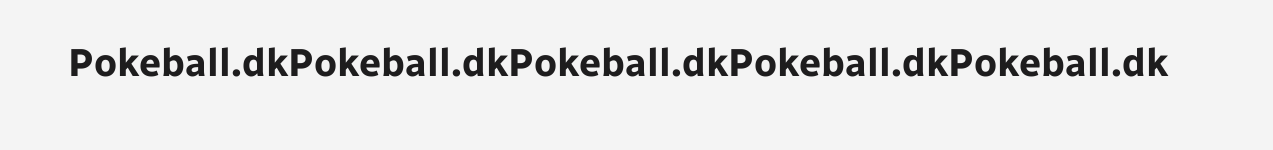Pokeball.dkPokeball.dkPokeball.dkPokeball.dkPokeball.dk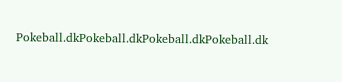Pokeball.dkPokeball.dkPokeball.dkPokeball.dk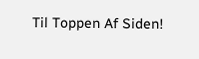Til Toppen Af Siden!